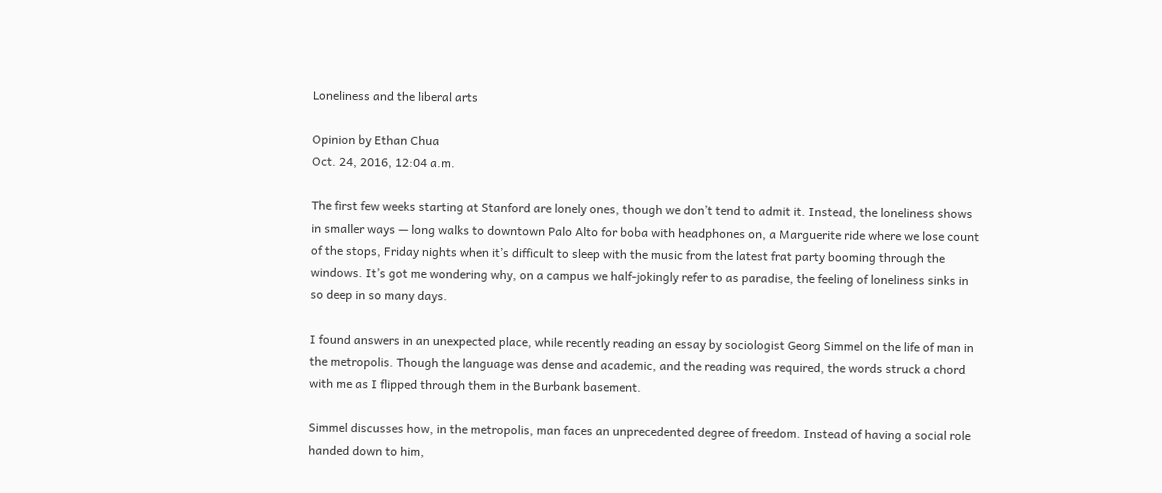Loneliness and the liberal arts

Opinion by Ethan Chua
Oct. 24, 2016, 12:04 a.m.

The first few weeks starting at Stanford are lonely ones, though we don’t tend to admit it. Instead, the loneliness shows in smaller ways — long walks to downtown Palo Alto for boba with headphones on, a Marguerite ride where we lose count of the stops, Friday nights when it’s difficult to sleep with the music from the latest frat party booming through the windows. It’s got me wondering why, on a campus we half-jokingly refer to as paradise, the feeling of loneliness sinks in so deep in so many days.

I found answers in an unexpected place, while recently reading an essay by sociologist Georg Simmel on the life of man in the metropolis. Though the language was dense and academic, and the reading was required, the words struck a chord with me as I flipped through them in the Burbank basement.

Simmel discusses how, in the metropolis, man faces an unprecedented degree of freedom. Instead of having a social role handed down to him,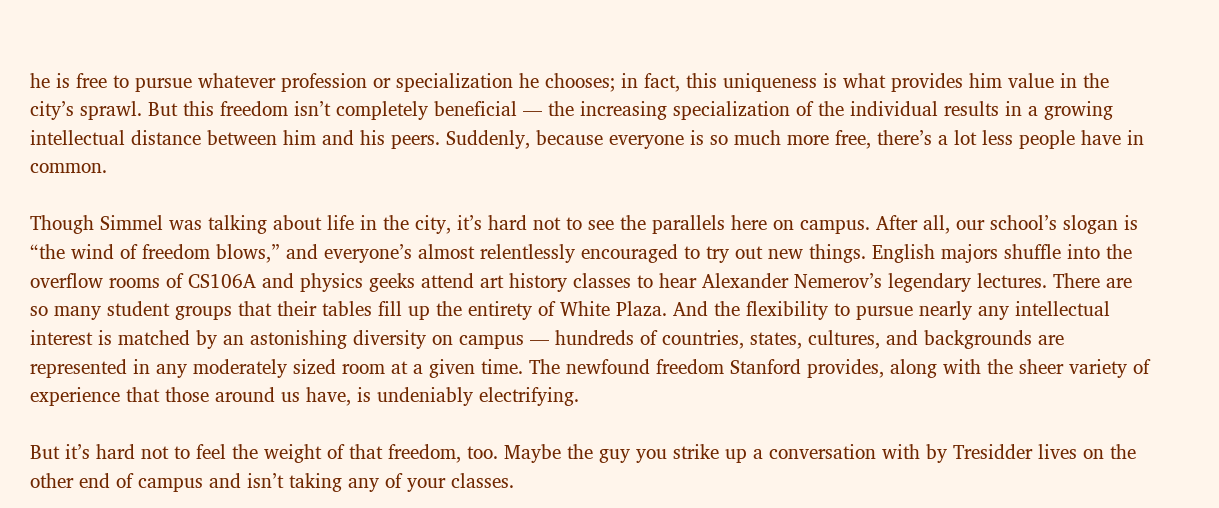he is free to pursue whatever profession or specialization he chooses; in fact, this uniqueness is what provides him value in the city’s sprawl. But this freedom isn’t completely beneficial — the increasing specialization of the individual results in a growing intellectual distance between him and his peers. Suddenly, because everyone is so much more free, there’s a lot less people have in common.

Though Simmel was talking about life in the city, it’s hard not to see the parallels here on campus. After all, our school’s slogan is “the wind of freedom blows,” and everyone’s almost relentlessly encouraged to try out new things. English majors shuffle into the overflow rooms of CS106A and physics geeks attend art history classes to hear Alexander Nemerov’s legendary lectures. There are so many student groups that their tables fill up the entirety of White Plaza. And the flexibility to pursue nearly any intellectual interest is matched by an astonishing diversity on campus — hundreds of countries, states, cultures, and backgrounds are represented in any moderately sized room at a given time. The newfound freedom Stanford provides, along with the sheer variety of experience that those around us have, is undeniably electrifying.

But it’s hard not to feel the weight of that freedom, too. Maybe the guy you strike up a conversation with by Tresidder lives on the other end of campus and isn’t taking any of your classes.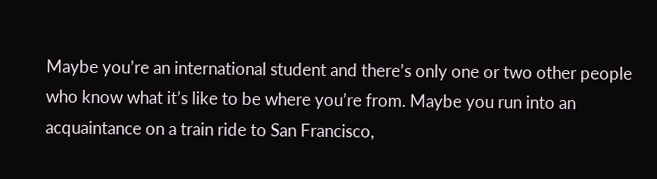Maybe you’re an international student and there’s only one or two other people who know what it’s like to be where you’re from. Maybe you run into an acquaintance on a train ride to San Francisco,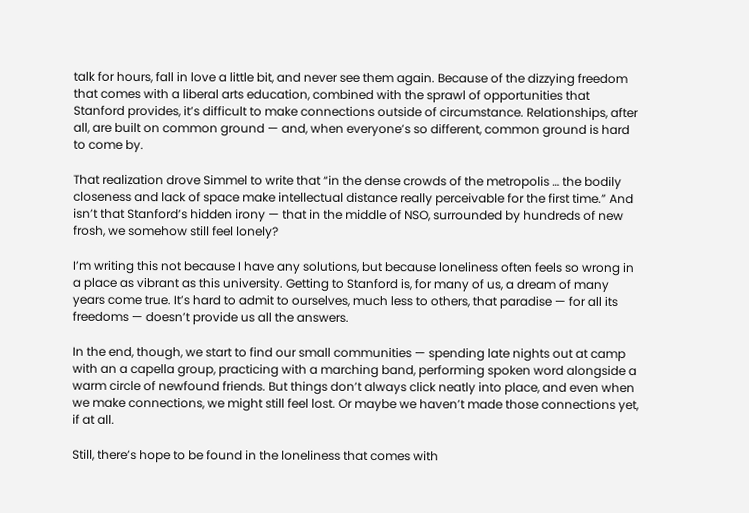talk for hours, fall in love a little bit, and never see them again. Because of the dizzying freedom that comes with a liberal arts education, combined with the sprawl of opportunities that Stanford provides, it’s difficult to make connections outside of circumstance. Relationships, after all, are built on common ground — and, when everyone’s so different, common ground is hard to come by.

That realization drove Simmel to write that “in the dense crowds of the metropolis … the bodily closeness and lack of space make intellectual distance really perceivable for the first time.” And isn’t that Stanford’s hidden irony — that in the middle of NSO, surrounded by hundreds of new frosh, we somehow still feel lonely?

I’m writing this not because I have any solutions, but because loneliness often feels so wrong in a place as vibrant as this university. Getting to Stanford is, for many of us, a dream of many years come true. It’s hard to admit to ourselves, much less to others, that paradise — for all its freedoms — doesn’t provide us all the answers.

In the end, though, we start to find our small communities — spending late nights out at camp with an a capella group, practicing with a marching band, performing spoken word alongside a warm circle of newfound friends. But things don’t always click neatly into place, and even when we make connections, we might still feel lost. Or maybe we haven’t made those connections yet, if at all.

Still, there’s hope to be found in the loneliness that comes with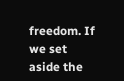freedom. If we set aside the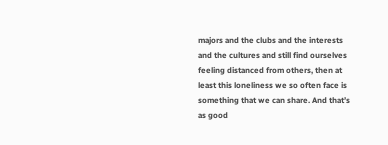majors and the clubs and the interests and the cultures and still find ourselves feeling distanced from others, then at least this loneliness we so often face is something that we can share. And that’s as good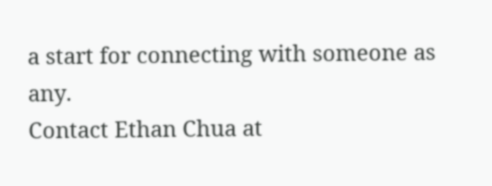a start for connecting with someone as any.
Contact Ethan Chua at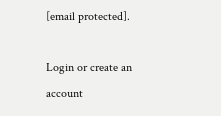[email protected].

Login or create an account